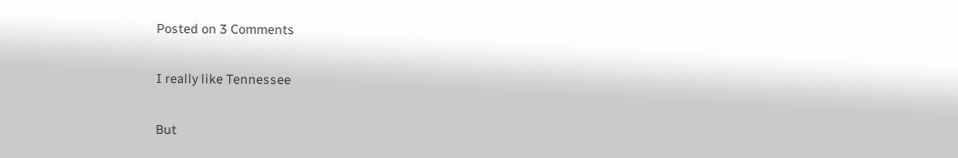Posted on 3 Comments

I really like Tennessee

But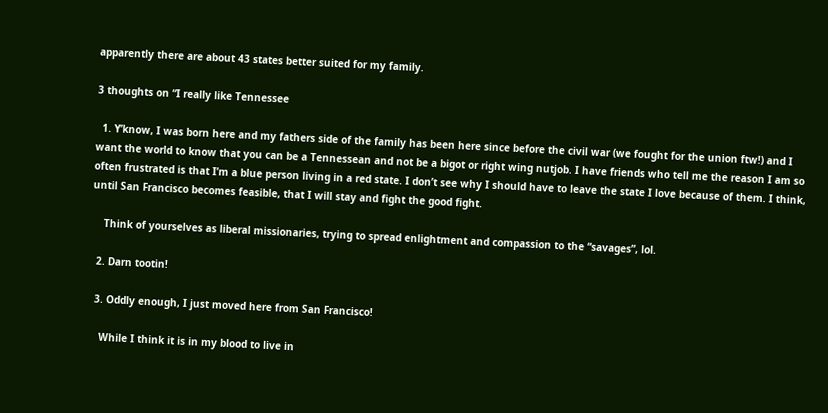apparently there are about 43 states better suited for my family.

3 thoughts on “I really like Tennessee

  1. Y’know, I was born here and my fathers side of the family has been here since before the civil war (we fought for the union ftw!) and I want the world to know that you can be a Tennessean and not be a bigot or right wing nutjob. I have friends who tell me the reason I am so often frustrated is that I’m a blue person living in a red state. I don’t see why I should have to leave the state I love because of them. I think, until San Francisco becomes feasible, that I will stay and fight the good fight.

    Think of yourselves as liberal missionaries, trying to spread enlightment and compassion to the “savages”, lol.

  2. Darn tootin!

  3. Oddly enough, I just moved here from San Francisco!

    While I think it is in my blood to live in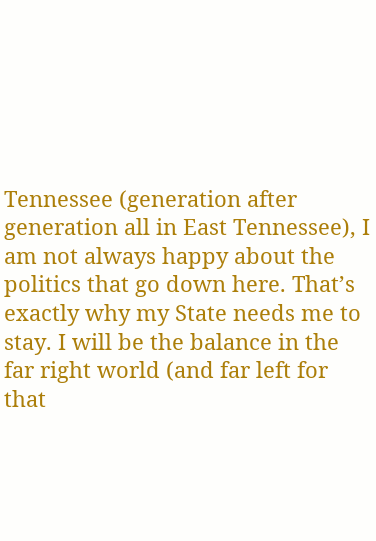Tennessee (generation after generation all in East Tennessee), I am not always happy about the politics that go down here. That’s exactly why my State needs me to stay. I will be the balance in the far right world (and far left for that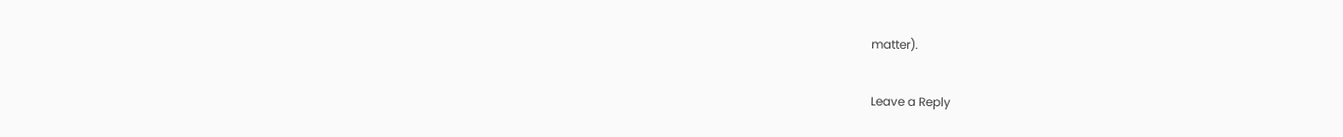matter).

Leave a Reply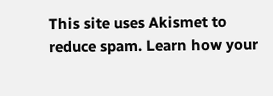This site uses Akismet to reduce spam. Learn how your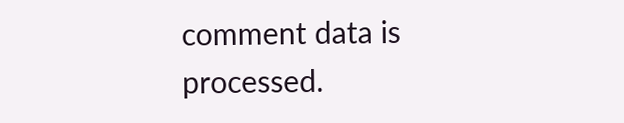comment data is processed.